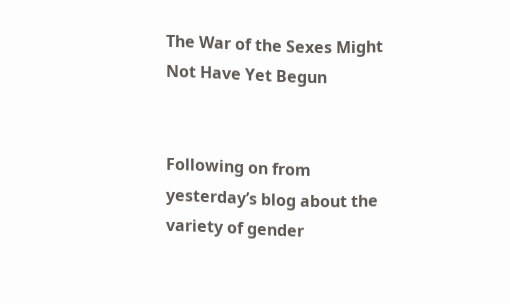The War of the Sexes Might Not Have Yet Begun


Following on from yesterday’s blog about the variety of gender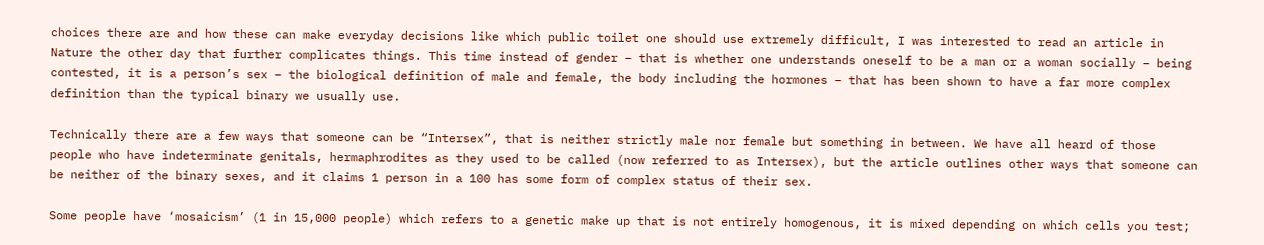choices there are and how these can make everyday decisions like which public toilet one should use extremely difficult, I was interested to read an article in Nature the other day that further complicates things. This time instead of gender – that is whether one understands oneself to be a man or a woman socially – being contested, it is a person’s sex – the biological definition of male and female, the body including the hormones – that has been shown to have a far more complex definition than the typical binary we usually use.

Technically there are a few ways that someone can be “Intersex”, that is neither strictly male nor female but something in between. We have all heard of those people who have indeterminate genitals, hermaphrodites as they used to be called (now referred to as Intersex), but the article outlines other ways that someone can be neither of the binary sexes, and it claims 1 person in a 100 has some form of complex status of their sex.

Some people have ‘mosaicism’ (1 in 15,000 people) which refers to a genetic make up that is not entirely homogenous, it is mixed depending on which cells you test;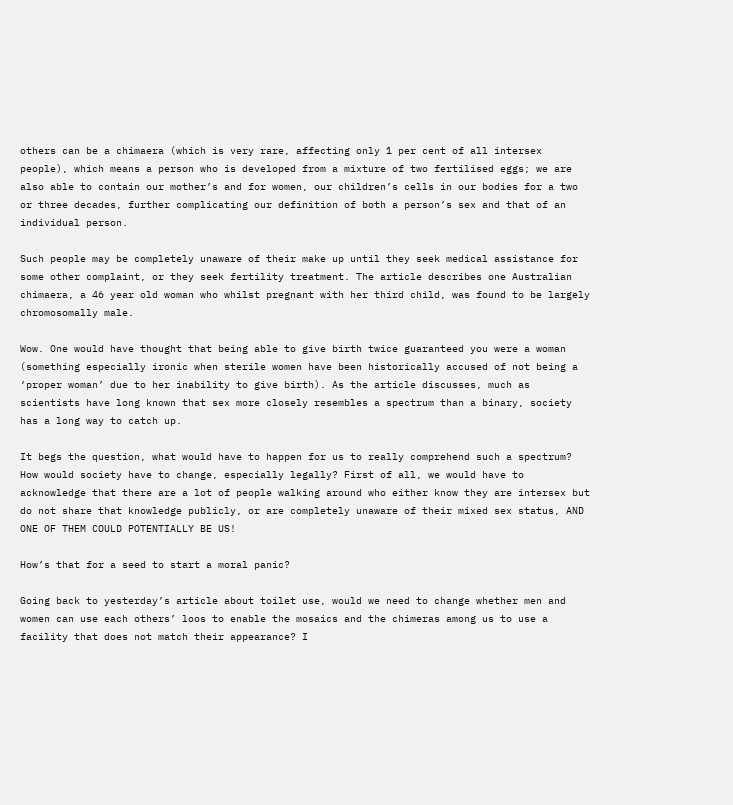others can be a chimaera (which is very rare, affecting only 1 per cent of all intersex people), which means a person who is developed from a mixture of two fertilised eggs; we are also able to contain our mother’s and for women, our children’s cells in our bodies for a two or three decades, further complicating our definition of both a person’s sex and that of an individual person.

Such people may be completely unaware of their make up until they seek medical assistance for some other complaint, or they seek fertility treatment. The article describes one Australian chimaera, a 46 year old woman who whilst pregnant with her third child, was found to be largely chromosomally male.

Wow. One would have thought that being able to give birth twice guaranteed you were a woman (something especially ironic when sterile women have been historically accused of not being a ‘proper woman’ due to her inability to give birth). As the article discusses, much as scientists have long known that sex more closely resembles a spectrum than a binary, society has a long way to catch up.

It begs the question, what would have to happen for us to really comprehend such a spectrum? How would society have to change, especially legally? First of all, we would have to acknowledge that there are a lot of people walking around who either know they are intersex but do not share that knowledge publicly, or are completely unaware of their mixed sex status, AND ONE OF THEM COULD POTENTIALLY BE US!

How’s that for a seed to start a moral panic?

Going back to yesterday’s article about toilet use, would we need to change whether men and women can use each others’ loos to enable the mosaics and the chimeras among us to use a facility that does not match their appearance? I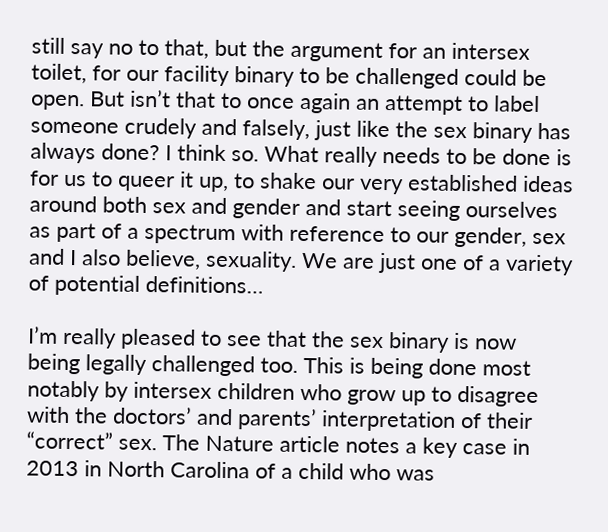still say no to that, but the argument for an intersex toilet, for our facility binary to be challenged could be open. But isn’t that to once again an attempt to label someone crudely and falsely, just like the sex binary has always done? I think so. What really needs to be done is for us to queer it up, to shake our very established ideas around both sex and gender and start seeing ourselves as part of a spectrum with reference to our gender, sex and I also believe, sexuality. We are just one of a variety of potential definitions…

I’m really pleased to see that the sex binary is now being legally challenged too. This is being done most notably by intersex children who grow up to disagree with the doctors’ and parents’ interpretation of their “correct” sex. The Nature article notes a key case in 2013 in North Carolina of a child who was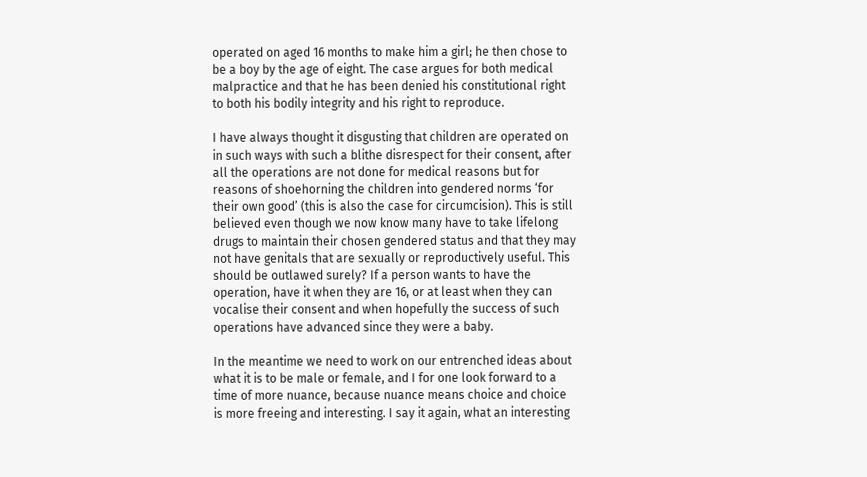operated on aged 16 months to make him a girl; he then chose to be a boy by the age of eight. The case argues for both medical malpractice and that he has been denied his constitutional right to both his bodily integrity and his right to reproduce.

I have always thought it disgusting that children are operated on in such ways with such a blithe disrespect for their consent, after all the operations are not done for medical reasons but for reasons of shoehorning the children into gendered norms ‘for their own good’ (this is also the case for circumcision). This is still believed even though we now know many have to take lifelong drugs to maintain their chosen gendered status and that they may not have genitals that are sexually or reproductively useful. This should be outlawed surely? If a person wants to have the operation, have it when they are 16, or at least when they can vocalise their consent and when hopefully the success of such operations have advanced since they were a baby.

In the meantime we need to work on our entrenched ideas about what it is to be male or female, and I for one look forward to a time of more nuance, because nuance means choice and choice is more freeing and interesting. I say it again, what an interesting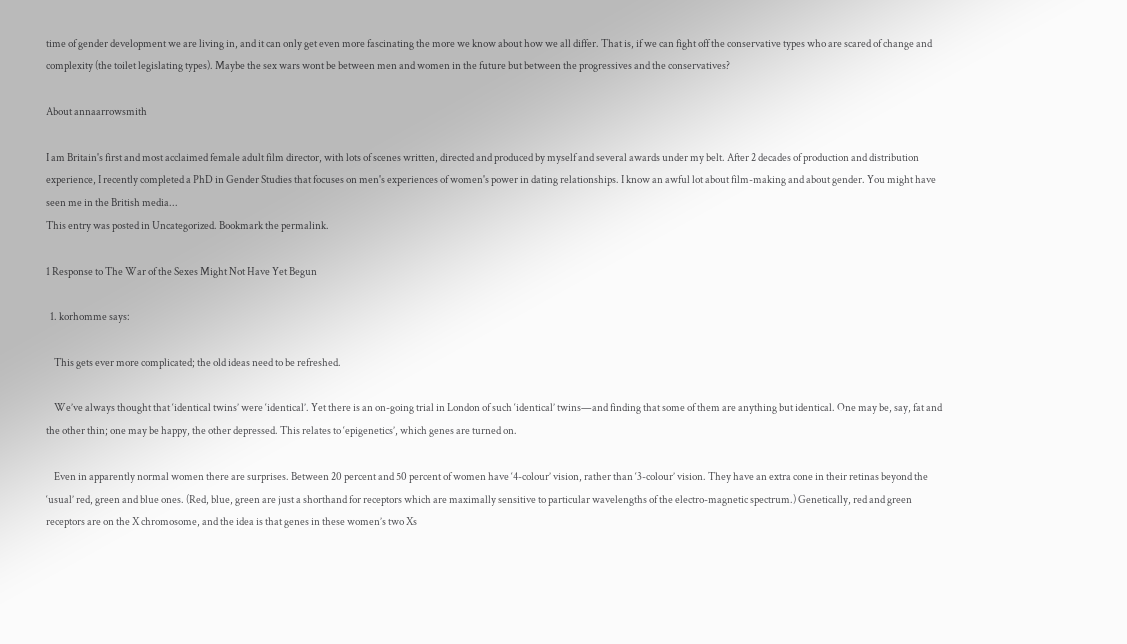time of gender development we are living in, and it can only get even more fascinating the more we know about how we all differ. That is, if we can fight off the conservative types who are scared of change and complexity (the toilet legislating types). Maybe the sex wars wont be between men and women in the future but between the progressives and the conservatives?

About annaarrowsmith

I am Britain's first and most acclaimed female adult film director, with lots of scenes written, directed and produced by myself and several awards under my belt. After 2 decades of production and distribution experience, I recently completed a PhD in Gender Studies that focuses on men's experiences of women's power in dating relationships. I know an awful lot about film-making and about gender. You might have seen me in the British media...
This entry was posted in Uncategorized. Bookmark the permalink.

1 Response to The War of the Sexes Might Not Have Yet Begun

  1. korhomme says:

    This gets ever more complicated; the old ideas need to be refreshed.

    We’ve always thought that ‘identical twins’ were ‘identical’. Yet there is an on-going trial in London of such ‘identical’ twins—and finding that some of them are anything but identical. One may be, say, fat and the other thin; one may be happy, the other depressed. This relates to ‘epigenetics’, which genes are turned on.

    Even in apparently normal women there are surprises. Between 20 percent and 50 percent of women have ‘4-colour’ vision, rather than ‘3-colour’ vision. They have an extra cone in their retinas beyond the ‘usual’ red, green and blue ones. (Red, blue, green are just a shorthand for receptors which are maximally sensitive to particular wavelengths of the electro-magnetic spectrum.) Genetically, red and green receptors are on the X chromosome, and the idea is that genes in these women’s two Xs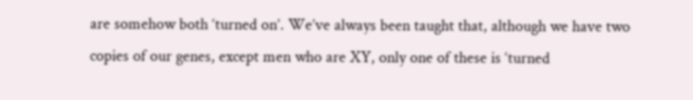are somehow both ‘turned on’. We’ve always been taught that, although we have two copies of our genes, except men who are XY, only one of these is ‘turned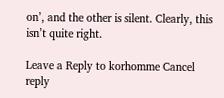on’, and the other is silent. Clearly, this isn’t quite right.

Leave a Reply to korhomme Cancel reply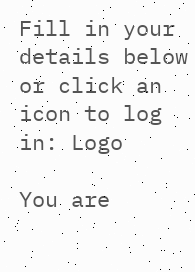Fill in your details below or click an icon to log in: Logo

You are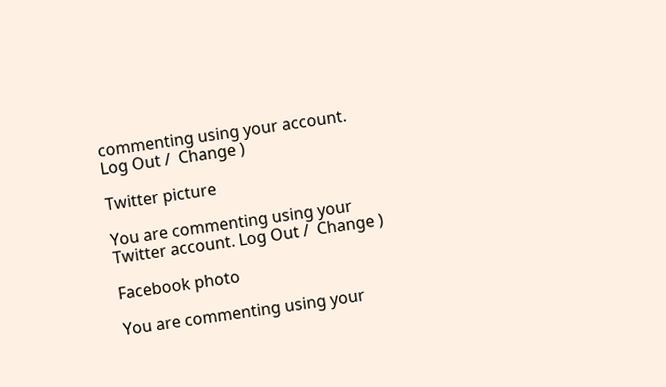commenting using your account. Log Out /  Change )

Twitter picture

You are commenting using your Twitter account. Log Out /  Change )

Facebook photo

You are commenting using your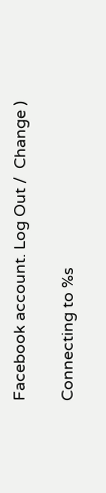Facebook account. Log Out /  Change )

Connecting to %s